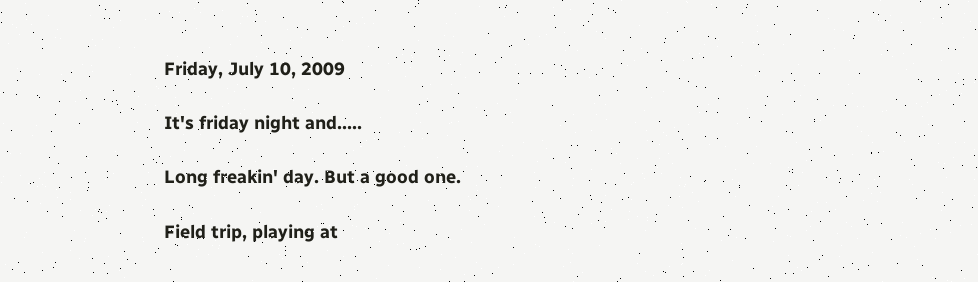Friday, July 10, 2009

It's friday night and.....

Long freakin' day. But a good one.

Field trip, playing at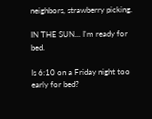neighbors, strawberry picking.

IN THE SUN... I'm ready for bed.

Is 6:10 on a Friday night too early for bed?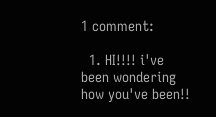1 comment:

  1. HI!!!! i've been wondering how you've been!!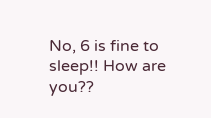No, 6 is fine to sleep!! How are you??